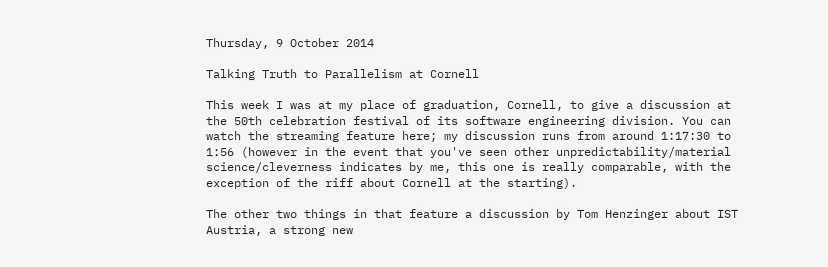Thursday, 9 October 2014

Talking Truth to Parallelism at Cornell

This week I was at my place of graduation, Cornell, to give a discussion at the 50th celebration festival of its software engineering division. You can watch the streaming feature here; my discussion runs from around 1:17:30 to 1:56 (however in the event that you've seen other unpredictability/material science/cleverness indicates by me, this one is really comparable, with the exception of the riff about Cornell at the starting).

The other two things in that feature a discussion by Tom Henzinger about IST Austria, a strong new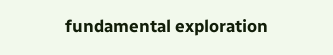fundamental exploration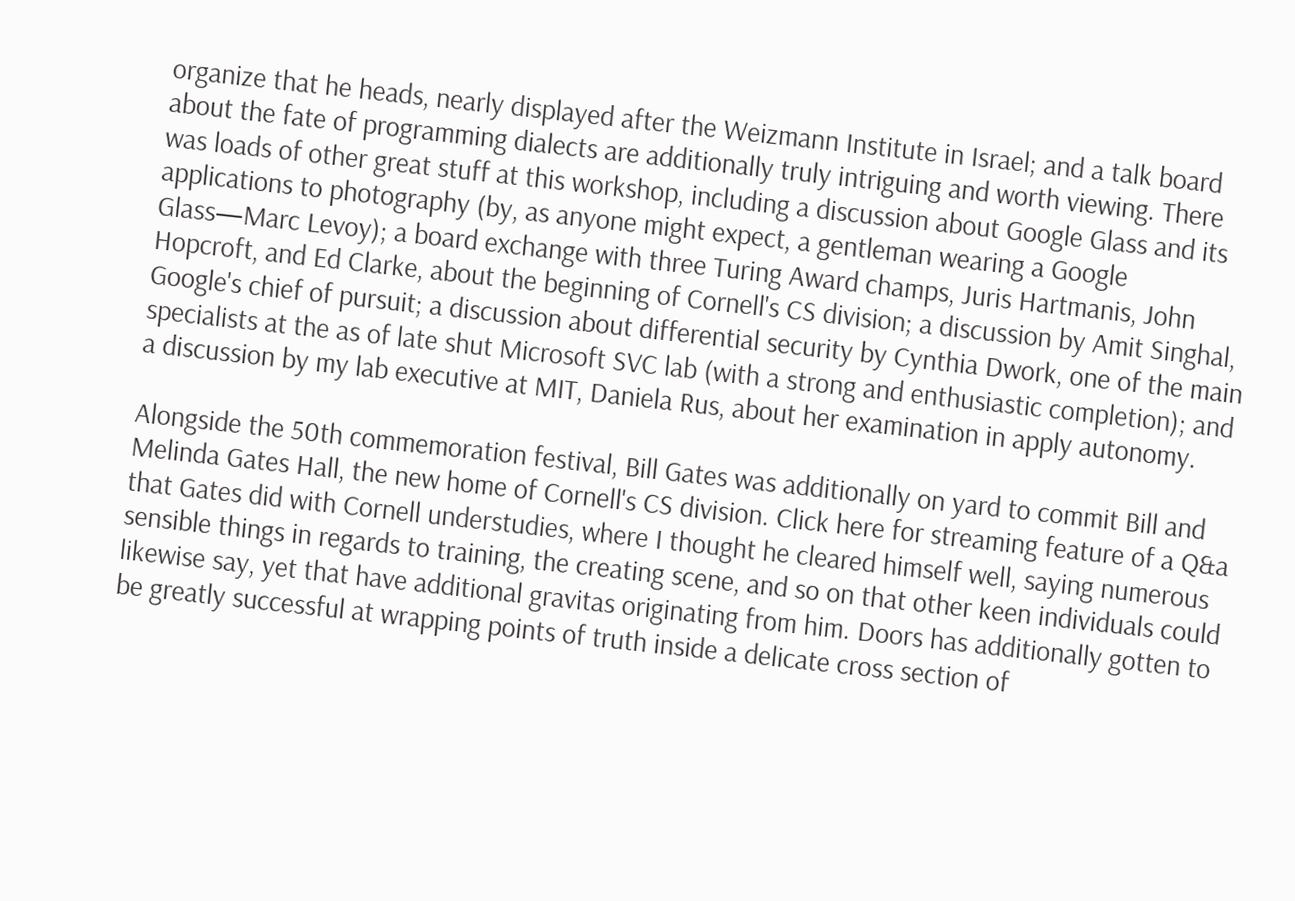organize that he heads, nearly displayed after the Weizmann Institute in Israel; and a talk board about the fate of programming dialects are additionally truly intriguing and worth viewing. There was loads of other great stuff at this workshop, including a discussion about Google Glass and its applications to photography (by, as anyone might expect, a gentleman wearing a Google Glass—Marc Levoy); a board exchange with three Turing Award champs, Juris Hartmanis, John Hopcroft, and Ed Clarke, about the beginning of Cornell's CS division; a discussion by Amit Singhal, Google's chief of pursuit; a discussion about differential security by Cynthia Dwork, one of the main specialists at the as of late shut Microsoft SVC lab (with a strong and enthusiastic completion); and a discussion by my lab executive at MIT, Daniela Rus, about her examination in apply autonomy.

Alongside the 50th commemoration festival, Bill Gates was additionally on yard to commit Bill and Melinda Gates Hall, the new home of Cornell's CS division. Click here for streaming feature of a Q&a that Gates did with Cornell understudies, where I thought he cleared himself well, saying numerous sensible things in regards to training, the creating scene, and so on that other keen individuals could likewise say, yet that have additional gravitas originating from him. Doors has additionally gotten to be greatly successful at wrapping points of truth inside a delicate cross section of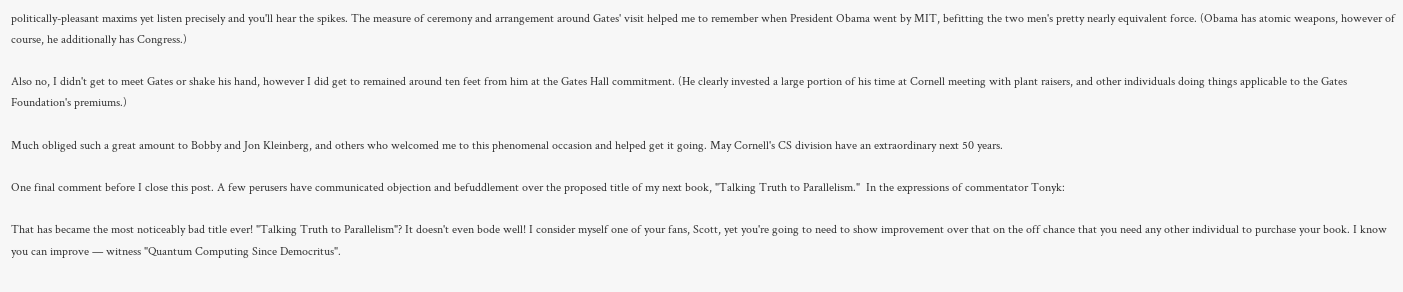politically-pleasant maxims yet listen precisely and you'll hear the spikes. The measure of ceremony and arrangement around Gates' visit helped me to remember when President Obama went by MIT, befitting the two men's pretty nearly equivalent force. (Obama has atomic weapons, however of course, he additionally has Congress.)

Also no, I didn't get to meet Gates or shake his hand, however I did get to remained around ten feet from him at the Gates Hall commitment. (He clearly invested a large portion of his time at Cornell meeting with plant raisers, and other individuals doing things applicable to the Gates Foundation's premiums.)

Much obliged such a great amount to Bobby and Jon Kleinberg, and others who welcomed me to this phenomenal occasion and helped get it going. May Cornell's CS division have an extraordinary next 50 years.

One final comment before I close this post. A few perusers have communicated objection and befuddlement over the proposed title of my next book, "Talking Truth to Parallelism."  In the expressions of commentator Tonyk:

That has became the most noticeably bad title ever! "Talking Truth to Parallelism"? It doesn't even bode well! I consider myself one of your fans, Scott, yet you're going to need to show improvement over that on the off chance that you need any other individual to purchase your book. I know you can improve — witness "Quantum Computing Since Democritus".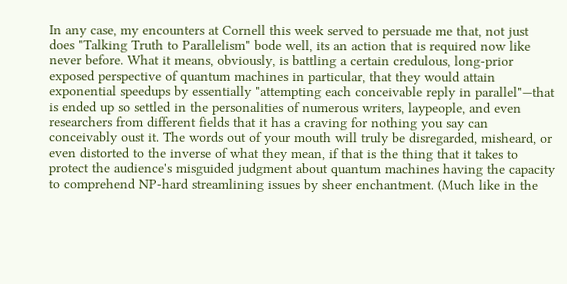In any case, my encounters at Cornell this week served to persuade me that, not just does "Talking Truth to Parallelism" bode well, its an action that is required now like never before. What it means, obviously, is battling a certain credulous, long-prior exposed perspective of quantum machines in particular, that they would attain exponential speedups by essentially "attempting each conceivable reply in parallel"—that is ended up so settled in the personalities of numerous writers, laypeople, and even researchers from different fields that it has a craving for nothing you say can conceivably oust it. The words out of your mouth will truly be disregarded, misheard, or even distorted to the inverse of what they mean, if that is the thing that it takes to protect the audience's misguided judgment about quantum machines having the capacity to comprehend NP-hard streamlining issues by sheer enchantment. (Much like in the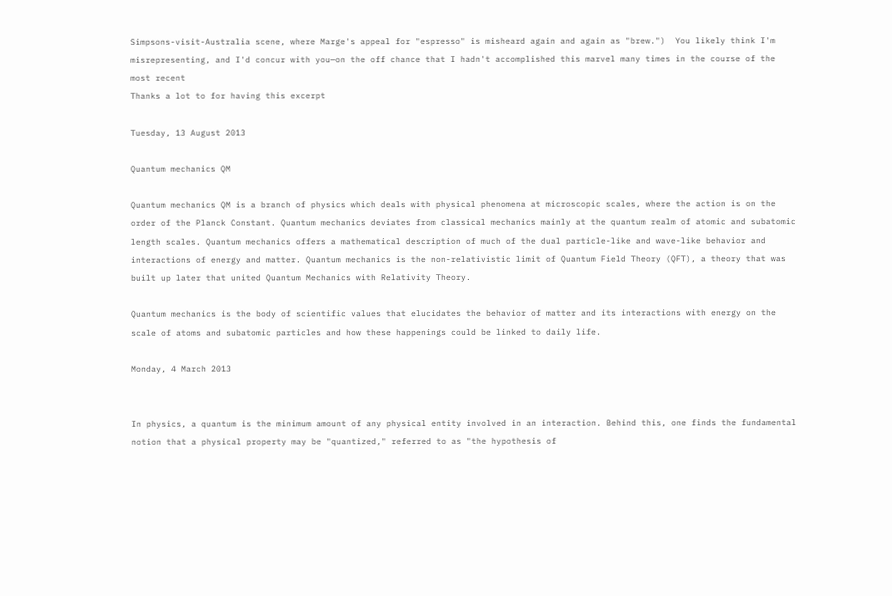Simpsons-visit-Australia scene, where Marge's appeal for "espresso" is misheard again and again as "brew.")  You likely think I'm misrepresenting, and I'd concur with you—on the off chance that I hadn't accomplished this marvel many times in the course of the most recent
Thanks a lot to for having this excerpt

Tuesday, 13 August 2013

Quantum mechanics QM

Quantum mechanics QM is a branch of physics which deals with physical phenomena at microscopic scales, where the action is on the order of the Planck Constant. Quantum mechanics deviates from classical mechanics mainly at the quantum realm of atomic and subatomic length scales. Quantum mechanics offers a mathematical description of much of the dual particle-like and wave-like behavior and interactions of energy and matter. Quantum mechanics is the non-relativistic limit of Quantum Field Theory (QFT), a theory that was built up later that united Quantum Mechanics with Relativity Theory.

Quantum mechanics is the body of scientific values that elucidates the behavior of matter and its interactions with energy on the scale of atoms and subatomic particles and how these happenings could be linked to daily life.

Monday, 4 March 2013


In physics, a quantum is the minimum amount of any physical entity involved in an interaction. Behind this, one finds the fundamental notion that a physical property may be "quantized," referred to as "the hypothesis of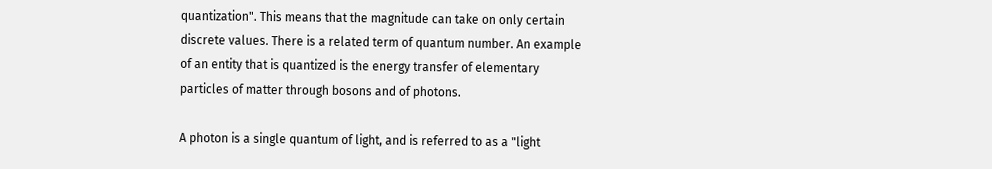quantization". This means that the magnitude can take on only certain discrete values. There is a related term of quantum number. An example of an entity that is quantized is the energy transfer of elementary particles of matter through bosons and of photons.

A photon is a single quantum of light, and is referred to as a "light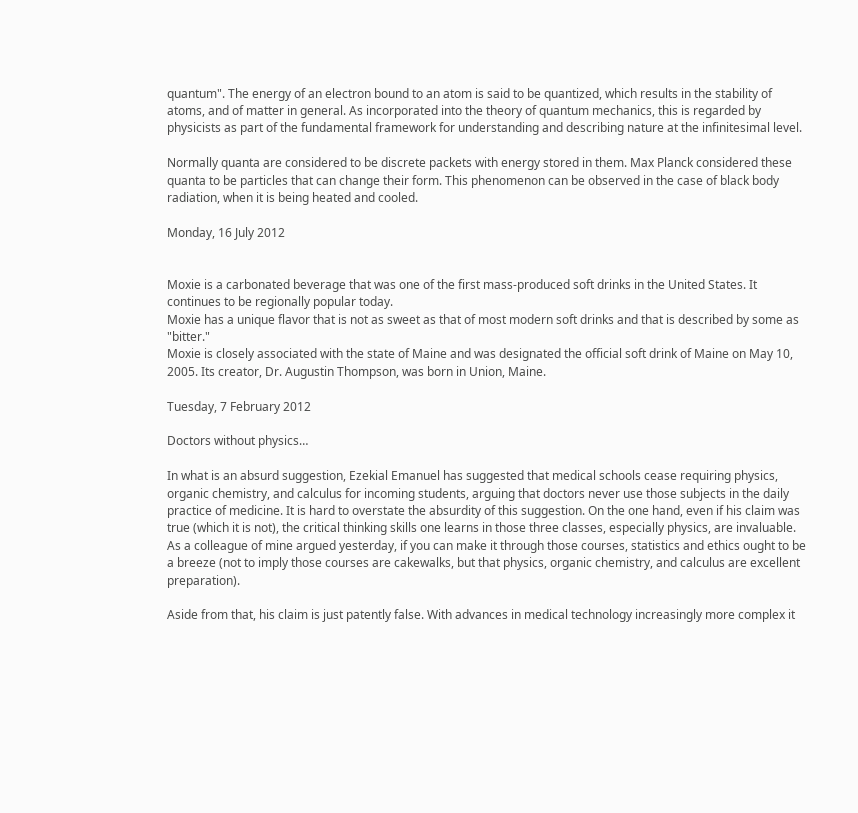quantum". The energy of an electron bound to an atom is said to be quantized, which results in the stability of atoms, and of matter in general. As incorporated into the theory of quantum mechanics, this is regarded by physicists as part of the fundamental framework for understanding and describing nature at the infinitesimal level.

Normally quanta are considered to be discrete packets with energy stored in them. Max Planck considered these quanta to be particles that can change their form. This phenomenon can be observed in the case of black body radiation, when it is being heated and cooled.

Monday, 16 July 2012


Moxie is a carbonated beverage that was one of the first mass-produced soft drinks in the United States. It continues to be regionally popular today.
Moxie has a unique flavor that is not as sweet as that of most modern soft drinks and that is described by some as "bitter."
Moxie is closely associated with the state of Maine and was designated the official soft drink of Maine on May 10, 2005. Its creator, Dr. Augustin Thompson, was born in Union, Maine.

Tuesday, 7 February 2012

Doctors without physics…

In what is an absurd suggestion, Ezekial Emanuel has suggested that medical schools cease requiring physics, organic chemistry, and calculus for incoming students, arguing that doctors never use those subjects in the daily practice of medicine. It is hard to overstate the absurdity of this suggestion. On the one hand, even if his claim was true (which it is not), the critical thinking skills one learns in those three classes, especially physics, are invaluable. As a colleague of mine argued yesterday, if you can make it through those courses, statistics and ethics ought to be a breeze (not to imply those courses are cakewalks, but that physics, organic chemistry, and calculus are excellent preparation).

Aside from that, his claim is just patently false. With advances in medical technology increasingly more complex it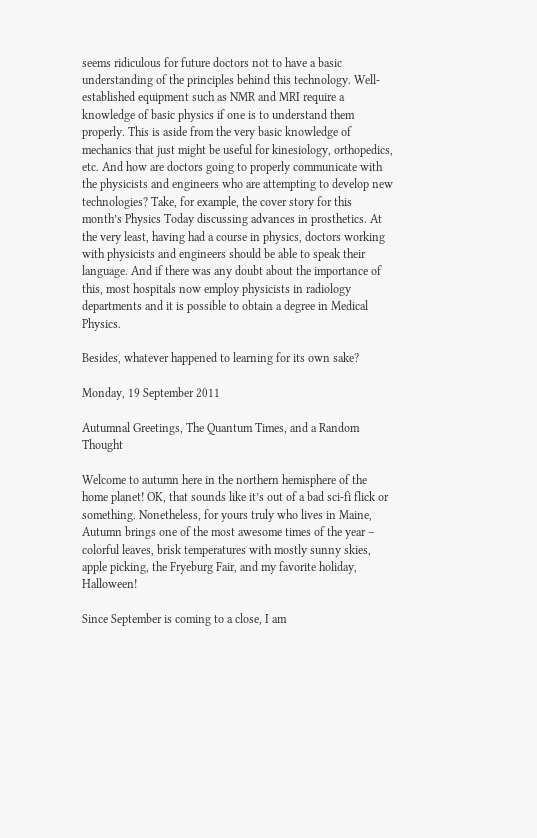seems ridiculous for future doctors not to have a basic understanding of the principles behind this technology. Well-established equipment such as NMR and MRI require a knowledge of basic physics if one is to understand them properly. This is aside from the very basic knowledge of mechanics that just might be useful for kinesiology, orthopedics, etc. And how are doctors going to properly communicate with the physicists and engineers who are attempting to develop new technologies? Take, for example, the cover story for this month’s Physics Today discussing advances in prosthetics. At the very least, having had a course in physics, doctors working with physicists and engineers should be able to speak their language. And if there was any doubt about the importance of this, most hospitals now employ physicists in radiology departments and it is possible to obtain a degree in Medical Physics.

Besides, whatever happened to learning for its own sake?

Monday, 19 September 2011

Autumnal Greetings, The Quantum Times, and a Random Thought

Welcome to autumn here in the northern hemisphere of the home planet! OK, that sounds like it’s out of a bad sci-fi flick or something. Nonetheless, for yours truly who lives in Maine, Autumn brings one of the most awesome times of the year – colorful leaves, brisk temperatures with mostly sunny skies, apple picking, the Fryeburg Fair, and my favorite holiday, Halloween!

Since September is coming to a close, I am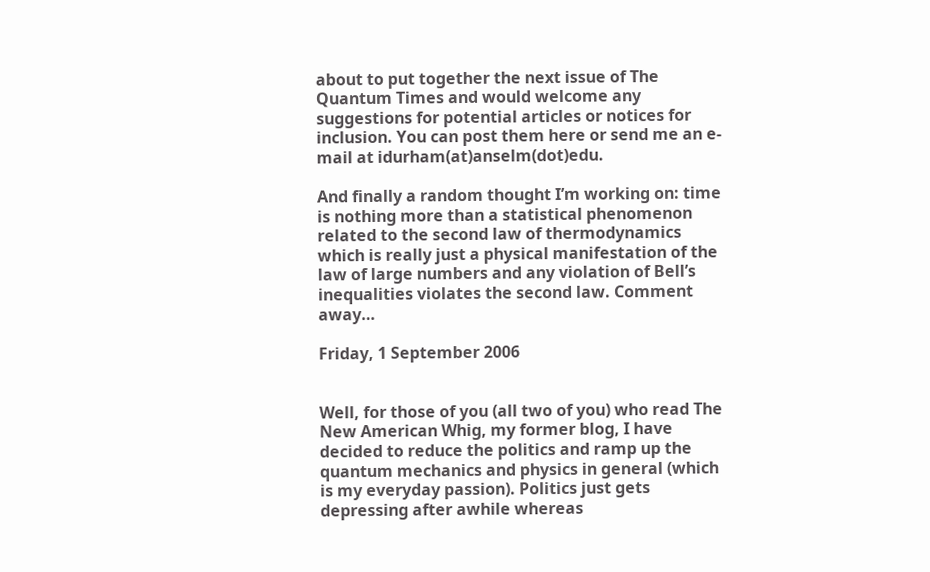about to put together the next issue of The Quantum Times and would welcome any suggestions for potential articles or notices for inclusion. You can post them here or send me an e-mail at idurham(at)anselm(dot)edu.

And finally a random thought I’m working on: time is nothing more than a statistical phenomenon related to the second law of thermodynamics which is really just a physical manifestation of the law of large numbers and any violation of Bell’s inequalities violates the second law. Comment away…

Friday, 1 September 2006


Well, for those of you (all two of you) who read The New American Whig, my former blog, I have decided to reduce the politics and ramp up the quantum mechanics and physics in general (which is my everyday passion). Politics just gets depressing after awhile whereas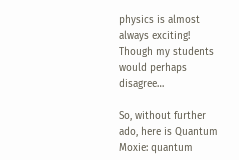physics is almost always exciting! Though my students would perhaps disagree…

So, without further ado, here is Quantum Moxie: quantum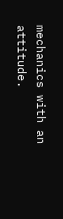mechanics with an attitude.